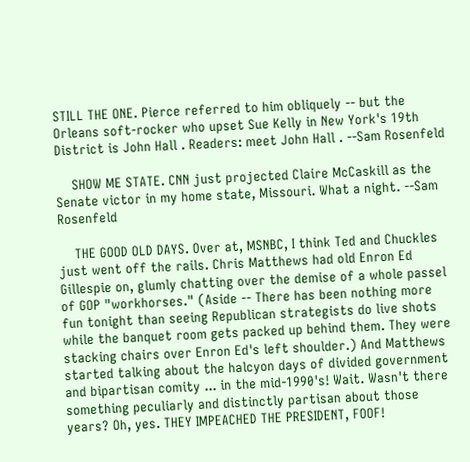STILL THE ONE. Pierce referred to him obliquely -- but the Orleans soft-rocker who upset Sue Kelly in New York's 19th District is John Hall . Readers: meet John Hall . --Sam Rosenfeld

    SHOW ME STATE. CNN just projected Claire McCaskill as the Senate victor in my home state, Missouri. What a night. --Sam Rosenfeld

    THE GOOD OLD DAYS. Over at, MSNBC, I think Ted and Chuckles just went off the rails. Chris Matthews had old Enron Ed Gillespie on, glumly chatting over the demise of a whole passel of GOP "workhorses." (Aside -- There has been nothing more fun tonight than seeing Republican strategists do live shots while the banquet room gets packed up behind them. They were stacking chairs over Enron Ed's left shoulder.) And Matthews started talking about the halcyon days of divided government and bipartisan comity ... in the mid-1990's! Wait. Wasn't there something peculiarly and distinctly partisan about those years? Oh, yes. THEY IMPEACHED THE PRESIDENT, FOOF!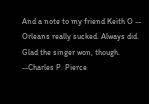And a note to my friend Keith O -- Orleans really sucked. Always did. Glad the singer won, though. --Charles P. Pierce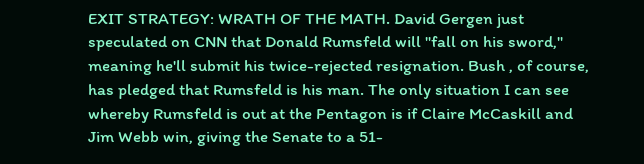EXIT STRATEGY: WRATH OF THE MATH. David Gergen just speculated on CNN that Donald Rumsfeld will "fall on his sword," meaning he'll submit his twice-rejected resignation. Bush , of course, has pledged that Rumsfeld is his man. The only situation I can see whereby Rumsfeld is out at the Pentagon is if Claire McCaskill and Jim Webb win, giving the Senate to a 51-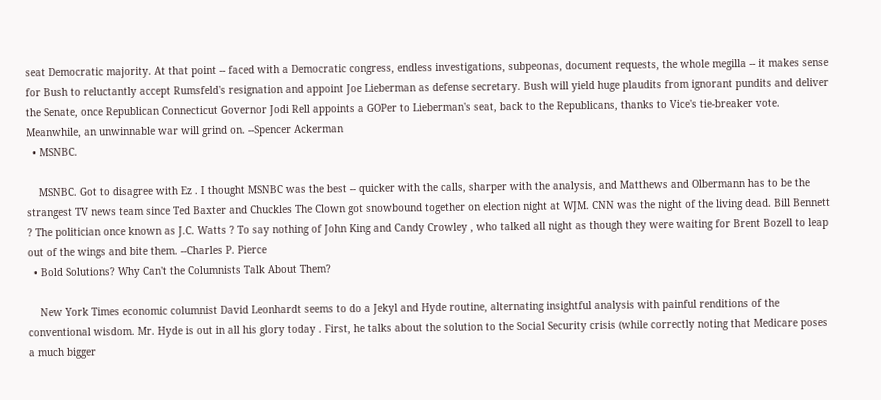seat Democratic majority. At that point -- faced with a Democratic congress, endless investigations, subpeonas, document requests, the whole megilla -- it makes sense for Bush to reluctantly accept Rumsfeld's resignation and appoint Joe Lieberman as defense secretary. Bush will yield huge plaudits from ignorant pundits and deliver the Senate, once Republican Connecticut Governor Jodi Rell appoints a GOPer to Lieberman's seat, back to the Republicans, thanks to Vice's tie-breaker vote. Meanwhile, an unwinnable war will grind on. --Spencer Ackerman
  • MSNBC.

    MSNBC. Got to disagree with Ez . I thought MSNBC was the best -- quicker with the calls, sharper with the analysis, and Matthews and Olbermann has to be the strangest TV news team since Ted Baxter and Chuckles The Clown got snowbound together on election night at WJM. CNN was the night of the living dead. Bill Bennett ? The politician once known as J.C. Watts ? To say nothing of John King and Candy Crowley , who talked all night as though they were waiting for Brent Bozell to leap out of the wings and bite them. --Charles P. Pierce
  • Bold Solutions? Why Can't the Columnists Talk About Them?

    New York Times economic columnist David Leonhardt seems to do a Jekyl and Hyde routine, alternating insightful analysis with painful renditions of the conventional wisdom. Mr. Hyde is out in all his glory today . First, he talks about the solution to the Social Security crisis (while correctly noting that Medicare poses a much bigger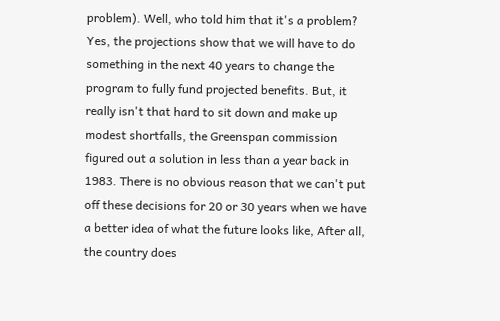problem). Well, who told him that it's a problem? Yes, the projections show that we will have to do something in the next 40 years to change the program to fully fund projected benefits. But, it really isn't that hard to sit down and make up modest shortfalls, the Greenspan commission figured out a solution in less than a year back in 1983. There is no obvious reason that we can't put off these decisions for 20 or 30 years when we have a better idea of what the future looks like, After all, the country does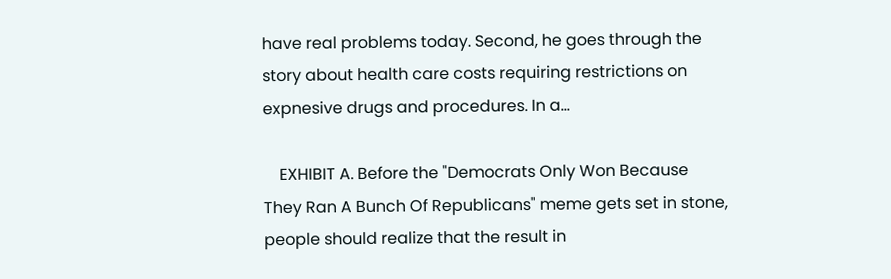have real problems today. Second, he goes through the story about health care costs requiring restrictions on expnesive drugs and procedures. In a...

    EXHIBIT A. Before the "Democrats Only Won Because They Ran A Bunch Of Republicans" meme gets set in stone, people should realize that the result in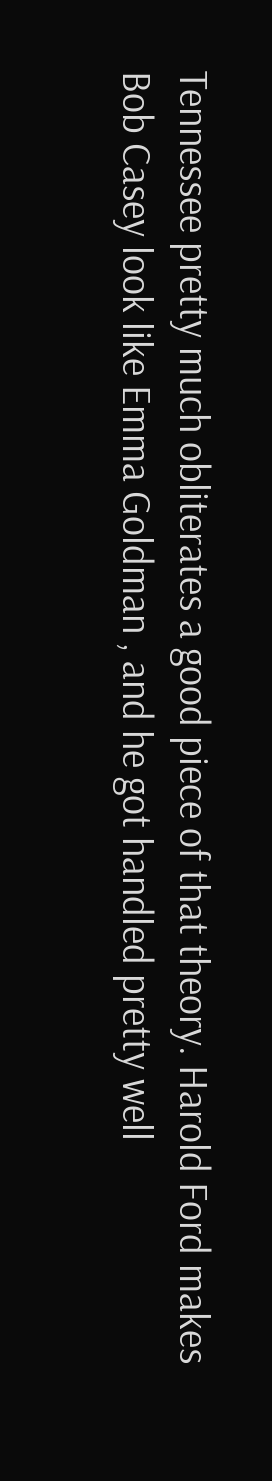Tennessee pretty much obliterates a good piece of that theory. Harold Ford makes Bob Casey look like Emma Goldman , and he got handled pretty well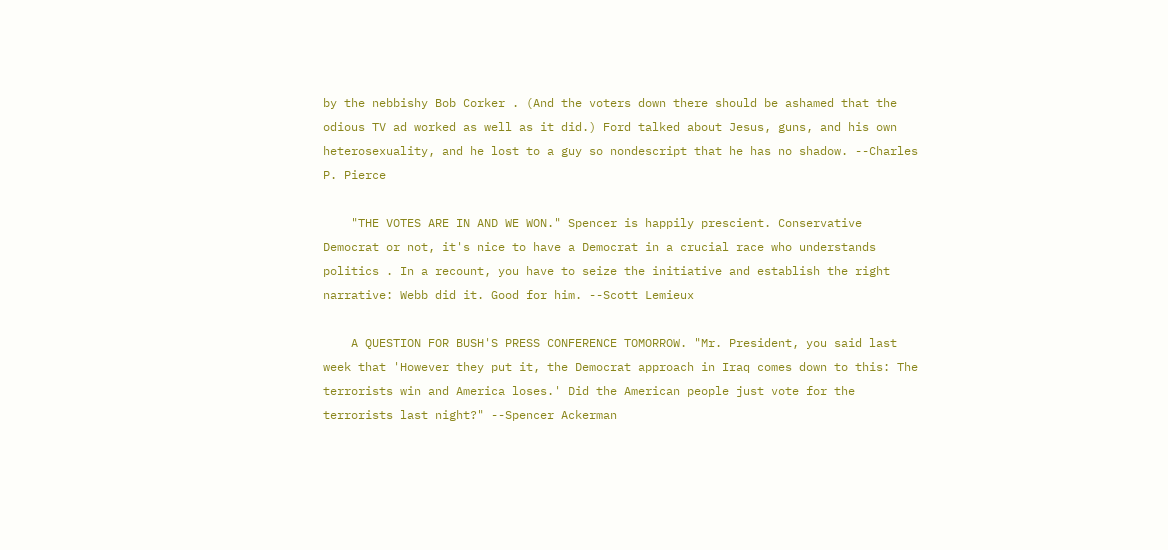by the nebbishy Bob Corker . (And the voters down there should be ashamed that the odious TV ad worked as well as it did.) Ford talked about Jesus, guns, and his own heterosexuality, and he lost to a guy so nondescript that he has no shadow. --Charles P. Pierce

    "THE VOTES ARE IN AND WE WON." Spencer is happily prescient. Conservative Democrat or not, it's nice to have a Democrat in a crucial race who understands politics . In a recount, you have to seize the initiative and establish the right narrative: Webb did it. Good for him. --Scott Lemieux

    A QUESTION FOR BUSH'S PRESS CONFERENCE TOMORROW. "Mr. President, you said last week that 'However they put it, the Democrat approach in Iraq comes down to this: The terrorists win and America loses.' Did the American people just vote for the terrorists last night?" --Spencer Ackerman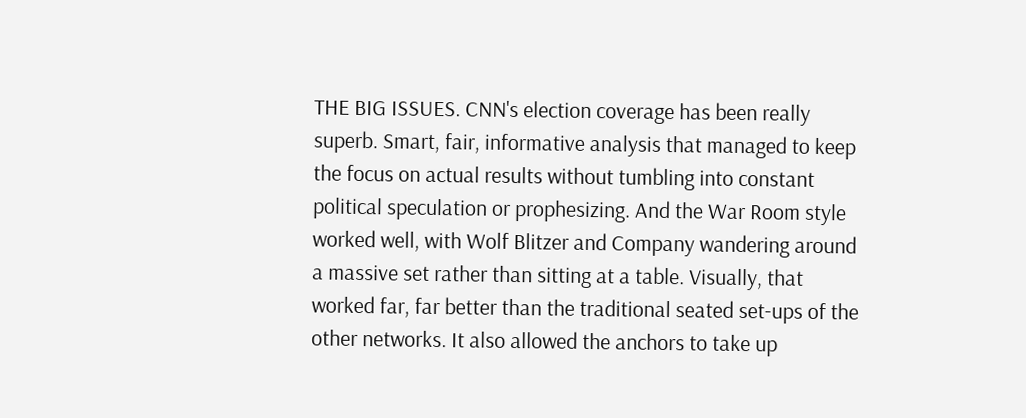THE BIG ISSUES. CNN's election coverage has been really superb. Smart, fair, informative analysis that managed to keep the focus on actual results without tumbling into constant political speculation or prophesizing. And the War Room style worked well, with Wolf Blitzer and Company wandering around a massive set rather than sitting at a table. Visually, that worked far, far better than the traditional seated set-ups of the other networks. It also allowed the anchors to take up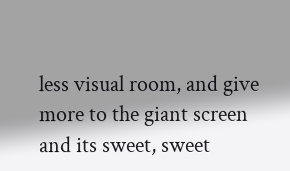less visual room, and give more to the giant screen and its sweet, sweet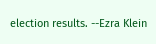election results. --Ezra Klein